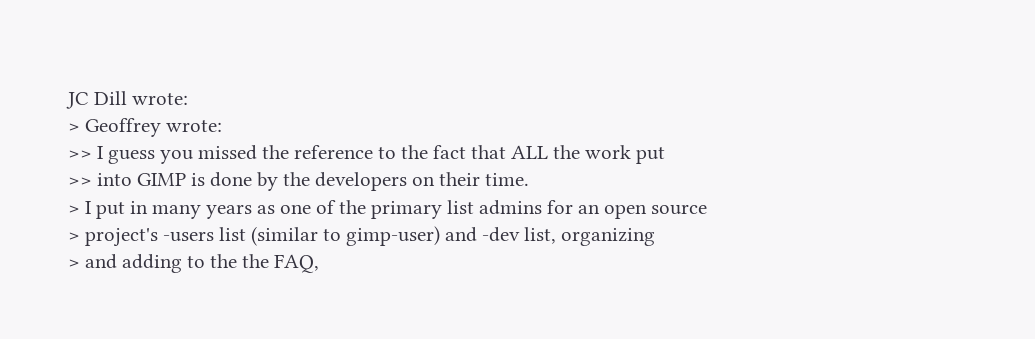JC Dill wrote:
> Geoffrey wrote:
>> I guess you missed the reference to the fact that ALL the work put
>> into GIMP is done by the developers on their time.
> I put in many years as one of the primary list admins for an open source
> project's -users list (similar to gimp-user) and -dev list, organizing
> and adding to the the FAQ,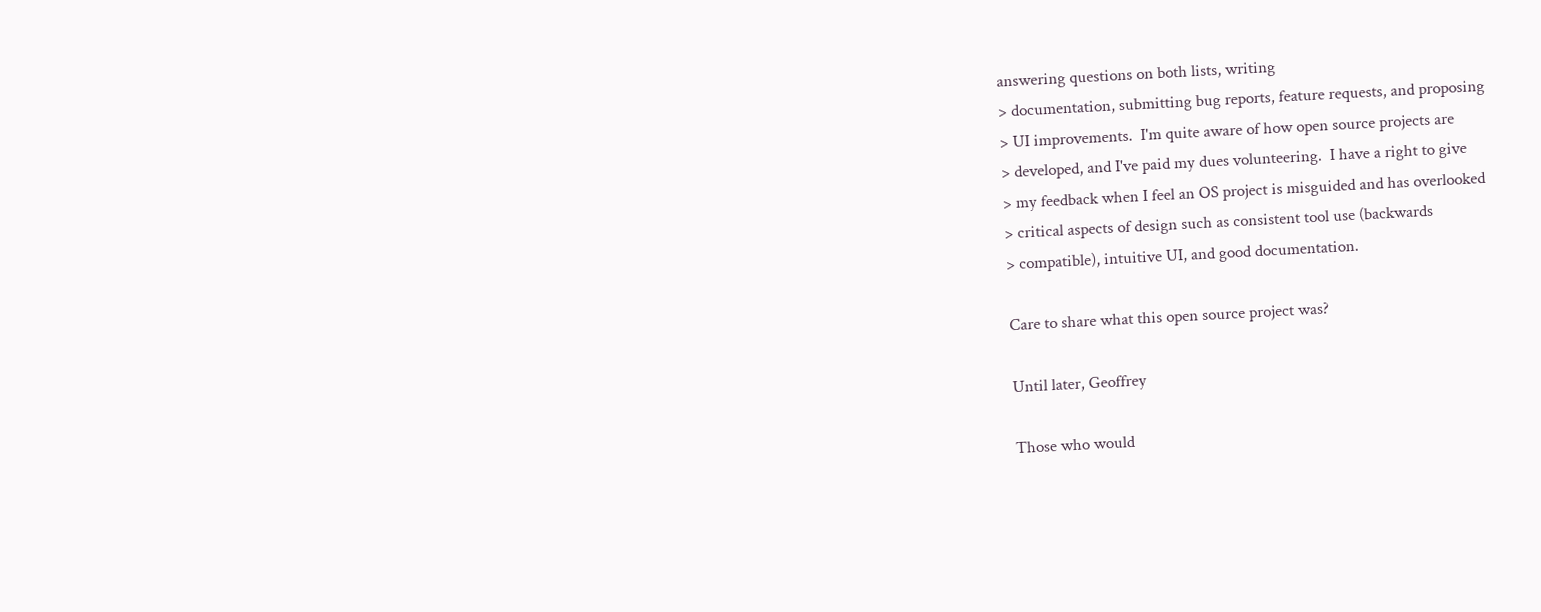answering questions on both lists, writing
> documentation, submitting bug reports, feature requests, and proposing
> UI improvements.  I'm quite aware of how open source projects are
> developed, and I've paid my dues volunteering.  I have a right to give
> my feedback when I feel an OS project is misguided and has overlooked
> critical aspects of design such as consistent tool use (backwards
> compatible), intuitive UI, and good documentation.

Care to share what this open source project was?

Until later, Geoffrey

Those who would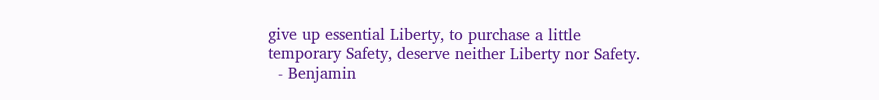give up essential Liberty, to purchase a little
temporary Safety, deserve neither Liberty nor Safety.
  - Benjamin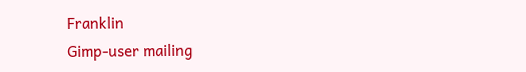Franklin
Gimp-user mailing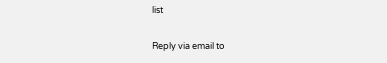list

Reply via email to